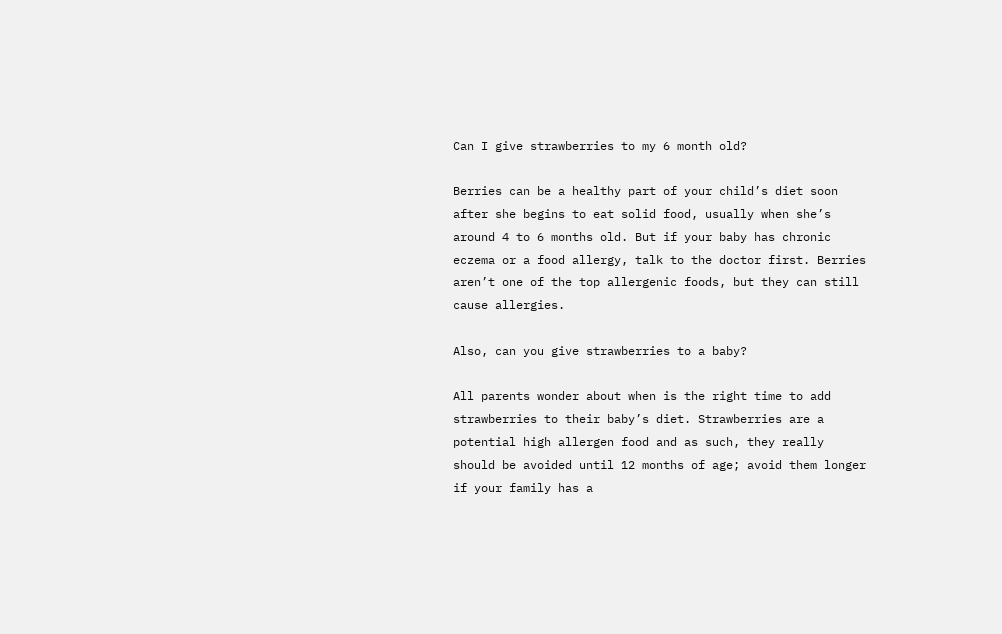Can I give strawberries to my 6 month old?

Berries can be a healthy part of your child’s diet soon after she begins to eat solid food, usually when she’s around 4 to 6 months old. But if your baby has chronic eczema or a food allergy, talk to the doctor first. Berries aren’t one of the top allergenic foods, but they can still cause allergies.

Also, can you give strawberries to a baby?

All parents wonder about when is the right time to add strawberries to their baby’s diet. Strawberries are a potential high allergen food and as such, they really should be avoided until 12 months of age; avoid them longer if your family has a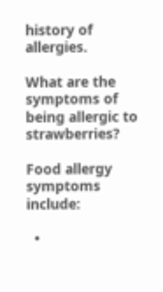history of allergies.

What are the symptoms of being allergic to strawberries?

Food allergy symptoms include:

  •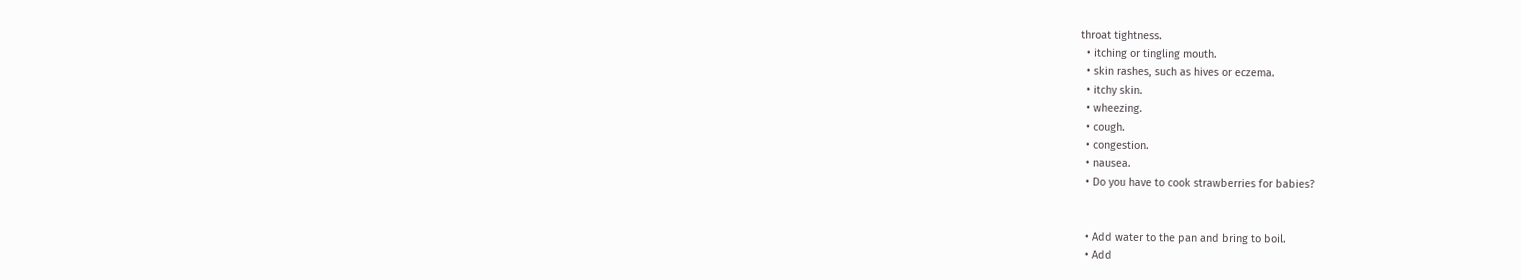throat tightness.
  • itching or tingling mouth.
  • skin rashes, such as hives or eczema.
  • itchy skin.
  • wheezing.
  • cough.
  • congestion.
  • nausea.
  • Do you have to cook strawberries for babies?


  • Add water to the pan and bring to boil.
  • Add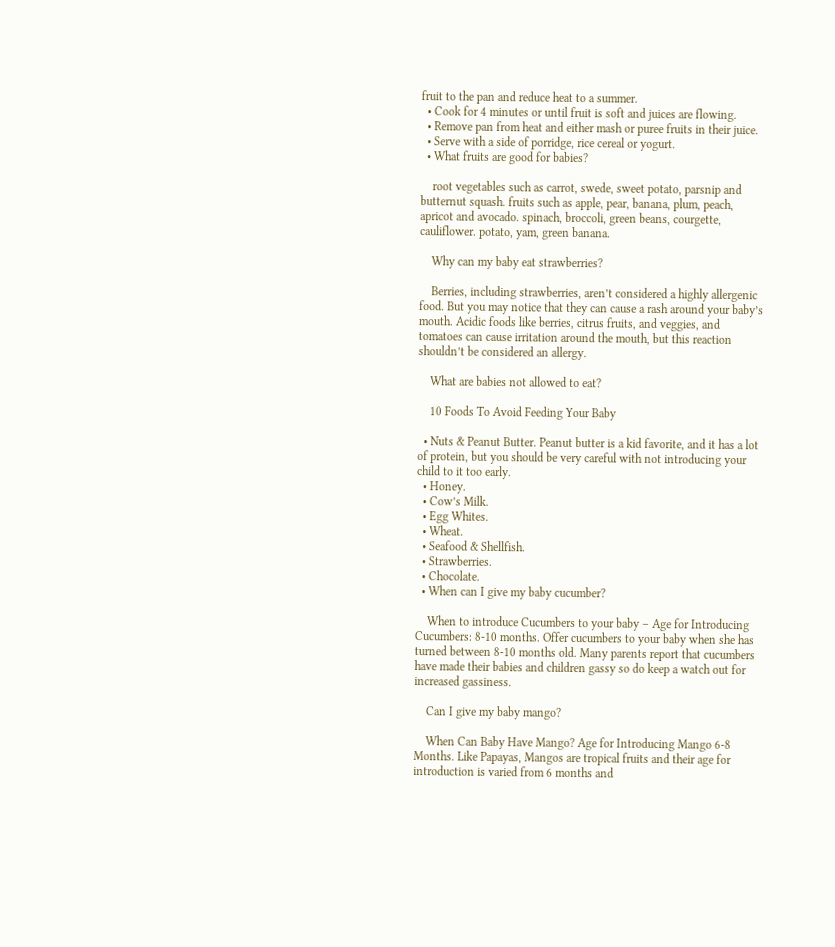fruit to the pan and reduce heat to a summer.
  • Cook for 4 minutes or until fruit is soft and juices are flowing.
  • Remove pan from heat and either mash or puree fruits in their juice.
  • Serve with a side of porridge, rice cereal or yogurt.
  • What fruits are good for babies?

    root vegetables such as carrot, swede, sweet potato, parsnip and butternut squash. fruits such as apple, pear, banana, plum, peach, apricot and avocado. spinach, broccoli, green beans, courgette, cauliflower. potato, yam, green banana.

    Why can my baby eat strawberries?

    Berries, including strawberries, aren’t considered a highly allergenic food. But you may notice that they can cause a rash around your baby’s mouth. Acidic foods like berries, citrus fruits, and veggies, and tomatoes can cause irritation around the mouth, but this reaction shouldn’t be considered an allergy.

    What are babies not allowed to eat?

    10 Foods To Avoid Feeding Your Baby

  • Nuts & Peanut Butter. Peanut butter is a kid favorite, and it has a lot of protein, but you should be very careful with not introducing your child to it too early.
  • Honey.
  • Cow’s Milk.
  • Egg Whites.
  • Wheat.
  • Seafood & Shellfish.
  • Strawberries.
  • Chocolate.
  • When can I give my baby cucumber?

    When to introduce Cucumbers to your baby – Age for Introducing Cucumbers: 8-10 months. Offer cucumbers to your baby when she has turned between 8-10 months old. Many parents report that cucumbers have made their babies and children gassy so do keep a watch out for increased gassiness.

    Can I give my baby mango?

    When Can Baby Have Mango? Age for Introducing Mango 6-8 Months. Like Papayas, Mangos are tropical fruits and their age for introduction is varied from 6 months and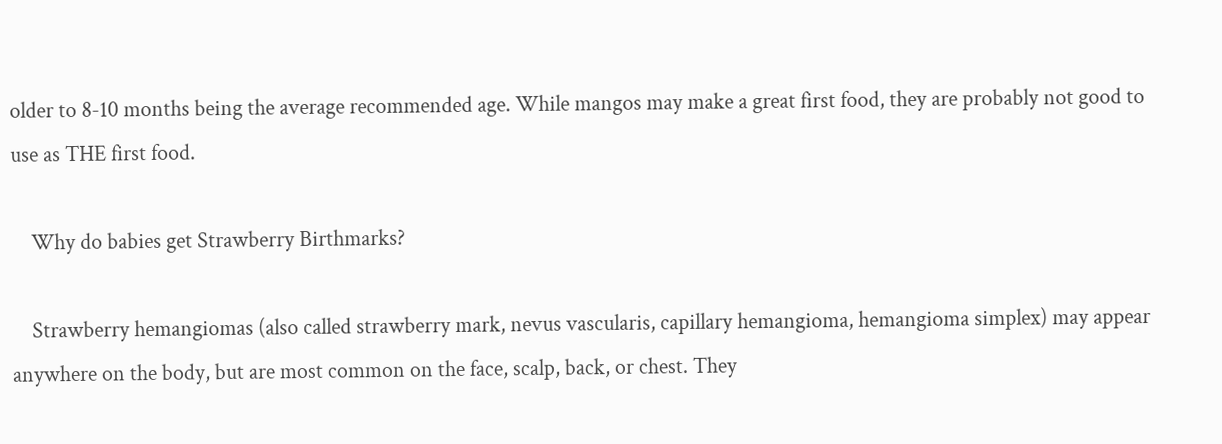older to 8-10 months being the average recommended age. While mangos may make a great first food, they are probably not good to use as THE first food.

    Why do babies get Strawberry Birthmarks?

    Strawberry hemangiomas (also called strawberry mark, nevus vascularis, capillary hemangioma, hemangioma simplex) may appear anywhere on the body, but are most common on the face, scalp, back, or chest. They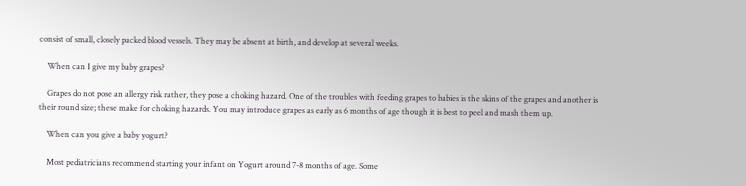consist of small, closely packed blood vessels. They may be absent at birth, and develop at several weeks.

    When can I give my baby grapes?

    Grapes do not pose an allergy risk rather, they pose a choking hazard. One of the troubles with feeding grapes to babies is the skins of the grapes and another is their round size; these make for choking hazards. You may introduce grapes as early as 6 months of age though it is best to peel and mash them up.

    When can you give a baby yogurt?

    Most pediatricians recommend starting your infant on Yogurt around 7-8 months of age. Some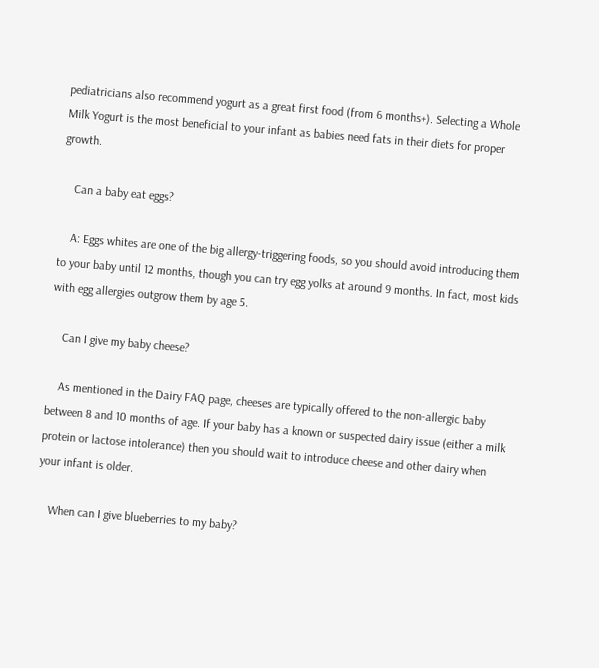pediatricians also recommend yogurt as a great first food (from 6 months+). Selecting a Whole Milk Yogurt is the most beneficial to your infant as babies need fats in their diets for proper growth.

    Can a baby eat eggs?

    A: Eggs whites are one of the big allergy-triggering foods, so you should avoid introducing them to your baby until 12 months, though you can try egg yolks at around 9 months. In fact, most kids with egg allergies outgrow them by age 5.

    Can I give my baby cheese?

    As mentioned in the Dairy FAQ page, cheeses are typically offered to the non-allergic baby between 8 and 10 months of age. If your baby has a known or suspected dairy issue (either a milk protein or lactose intolerance) then you should wait to introduce cheese and other dairy when your infant is older.

    When can I give blueberries to my baby?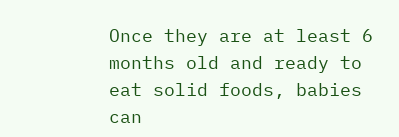Once they are at least 6 months old and ready to eat solid foods, babies can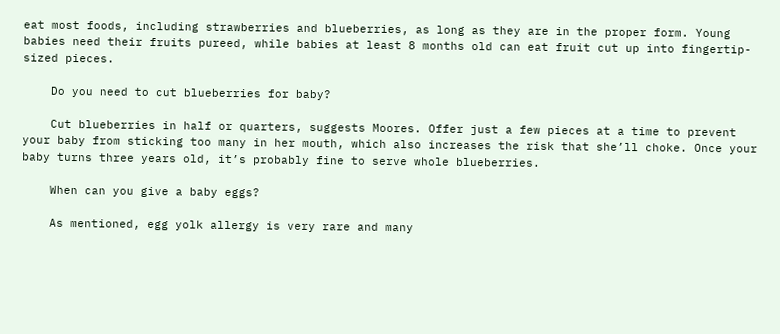eat most foods, including strawberries and blueberries, as long as they are in the proper form. Young babies need their fruits pureed, while babies at least 8 months old can eat fruit cut up into fingertip-sized pieces.

    Do you need to cut blueberries for baby?

    Cut blueberries in half or quarters, suggests Moores. Offer just a few pieces at a time to prevent your baby from sticking too many in her mouth, which also increases the risk that she’ll choke. Once your baby turns three years old, it’s probably fine to serve whole blueberries.

    When can you give a baby eggs?

    As mentioned, egg yolk allergy is very rare and many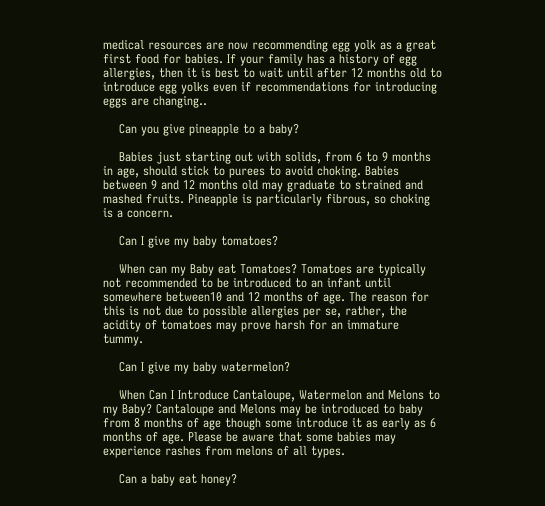medical resources are now recommending egg yolk as a great first food for babies. If your family has a history of egg allergies, then it is best to wait until after 12 months old to introduce egg yolks even if recommendations for introducing eggs are changing..

    Can you give pineapple to a baby?

    Babies just starting out with solids, from 6 to 9 months in age, should stick to purees to avoid choking. Babies between 9 and 12 months old may graduate to strained and mashed fruits. Pineapple is particularly fibrous, so choking is a concern.

    Can I give my baby tomatoes?

    When can my Baby eat Tomatoes? Tomatoes are typically not recommended to be introduced to an infant until somewhere between10 and 12 months of age. The reason for this is not due to possible allergies per se, rather, the acidity of tomatoes may prove harsh for an immature tummy.

    Can I give my baby watermelon?

    When Can I Introduce Cantaloupe, Watermelon and Melons to my Baby? Cantaloupe and Melons may be introduced to baby from 8 months of age though some introduce it as early as 6 months of age. Please be aware that some babies may experience rashes from melons of all types.

    Can a baby eat honey?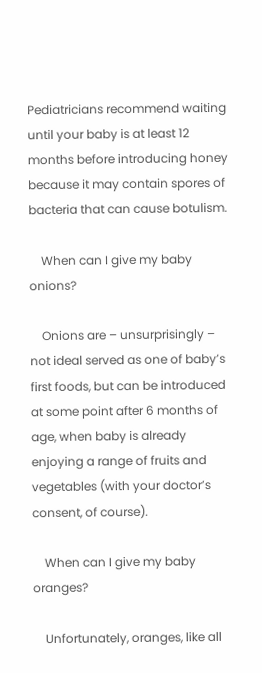Pediatricians recommend waiting until your baby is at least 12 months before introducing honey because it may contain spores of bacteria that can cause botulism.

    When can I give my baby onions?

    Onions are – unsurprisingly – not ideal served as one of baby’s first foods, but can be introduced at some point after 6 months of age, when baby is already enjoying a range of fruits and vegetables (with your doctor’s consent, of course).

    When can I give my baby oranges?

    Unfortunately, oranges, like all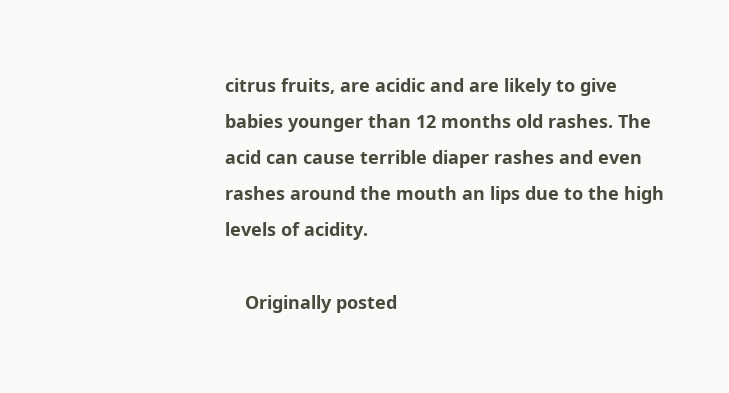citrus fruits, are acidic and are likely to give babies younger than 12 months old rashes. The acid can cause terrible diaper rashes and even rashes around the mouth an lips due to the high levels of acidity.

    Originally posted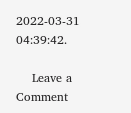2022-03-31 04:39:42.

    Leave a Comment